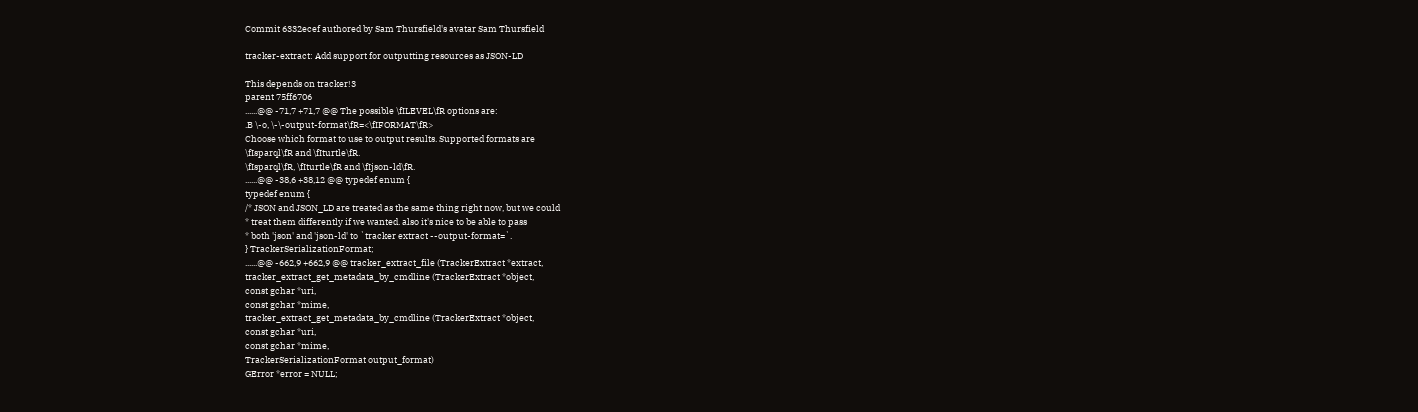Commit 6332ecef authored by Sam Thursfield's avatar Sam Thursfield

tracker-extract: Add support for outputting resources as JSON-LD

This depends on tracker!3
parent 75ff6706
......@@ -71,7 +71,7 @@ The possible \fILEVEL\fR options are:
.B \-o, \-\-output-format\fR=<\fIFORMAT\fR>
Choose which format to use to output results. Supported formats are
\fIsparql\fR and \fIturtle\fR.
\fIsparql\fR, \fIturtle\fR and \fIjson-ld\fR.
......@@ -38,6 +38,12 @@ typedef enum {
typedef enum {
/* JSON and JSON_LD are treated as the same thing right now, but we could
* treat them differently if we wanted. also it's nice to be able to pass
* both 'json' and 'json-ld' to `tracker extract --output-format=`.
} TrackerSerializationFormat;
......@@ -662,9 +662,9 @@ tracker_extract_file (TrackerExtract *extract,
tracker_extract_get_metadata_by_cmdline (TrackerExtract *object,
const gchar *uri,
const gchar *mime,
tracker_extract_get_metadata_by_cmdline (TrackerExtract *object,
const gchar *uri,
const gchar *mime,
TrackerSerializationFormat output_format)
GError *error = NULL;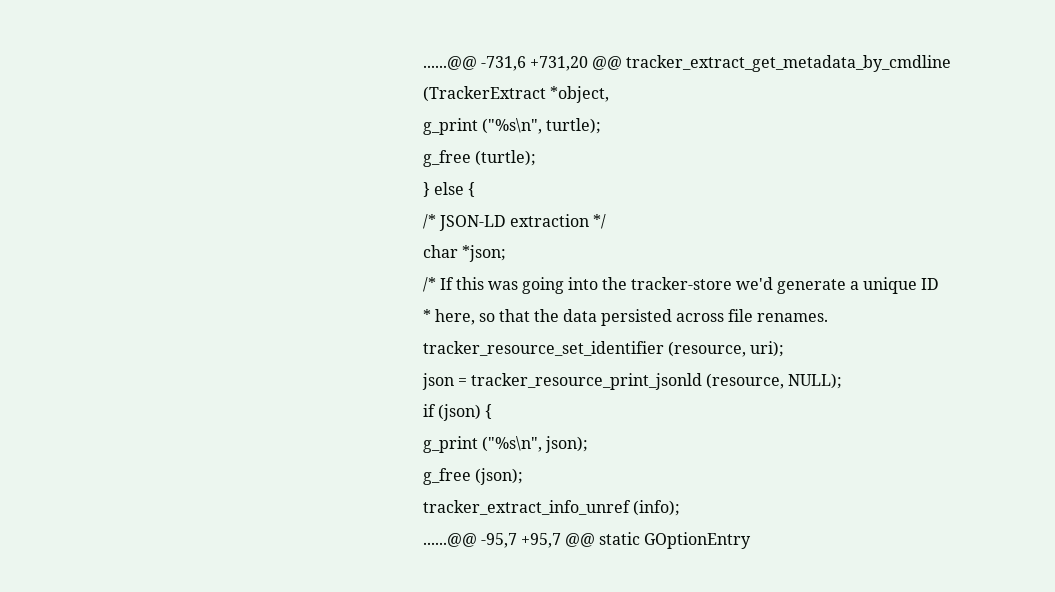......@@ -731,6 +731,20 @@ tracker_extract_get_metadata_by_cmdline (TrackerExtract *object,
g_print ("%s\n", turtle);
g_free (turtle);
} else {
/* JSON-LD extraction */
char *json;
/* If this was going into the tracker-store we'd generate a unique ID
* here, so that the data persisted across file renames.
tracker_resource_set_identifier (resource, uri);
json = tracker_resource_print_jsonld (resource, NULL);
if (json) {
g_print ("%s\n", json);
g_free (json);
tracker_extract_info_unref (info);
......@@ -95,7 +95,7 @@ static GOptionEntry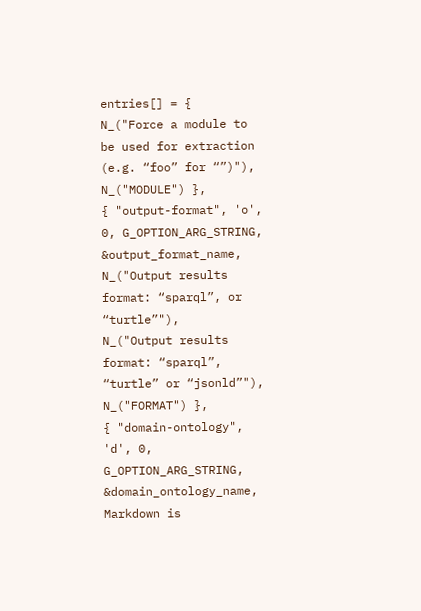entries[] = {
N_("Force a module to be used for extraction (e.g. “foo” for “”)"),
N_("MODULE") },
{ "output-format", 'o', 0, G_OPTION_ARG_STRING, &output_format_name,
N_("Output results format: “sparql”, or “turtle”"),
N_("Output results format: “sparql”, “turtle” or “jsonld”"),
N_("FORMAT") },
{ "domain-ontology", 'd', 0,
G_OPTION_ARG_STRING, &domain_ontology_name,
Markdown is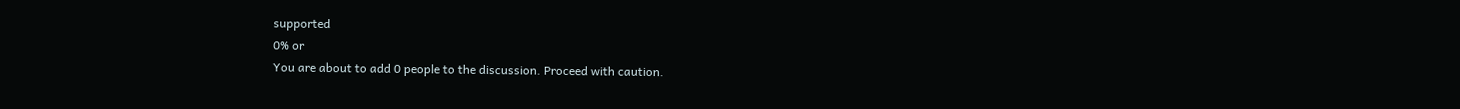supported
0% or
You are about to add 0 people to the discussion. Proceed with caution.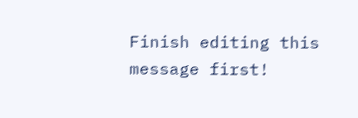Finish editing this message first!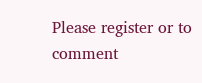Please register or to comment